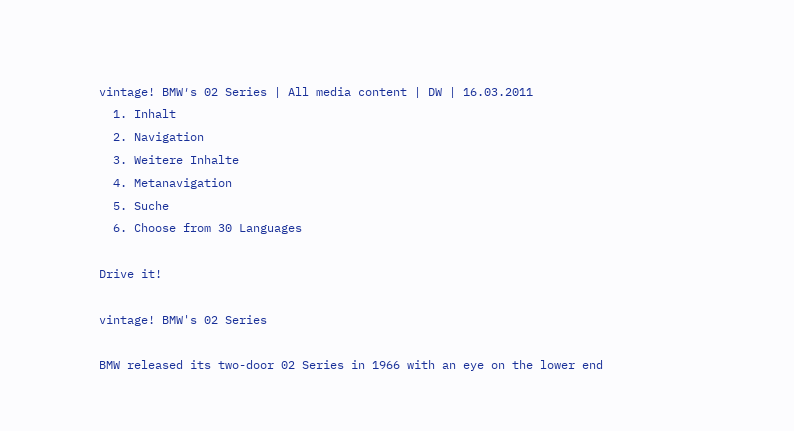vintage! BMW′s 02 Series | All media content | DW | 16.03.2011
  1. Inhalt
  2. Navigation
  3. Weitere Inhalte
  4. Metanavigation
  5. Suche
  6. Choose from 30 Languages

Drive it!

vintage! BMW's 02 Series

BMW released its two-door 02 Series in 1966 with an eye on the lower end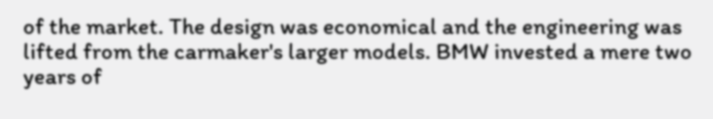of the market. The design was economical and the engineering was lifted from the carmaker's larger models. BMW invested a mere two years of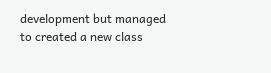development but managed to created a new class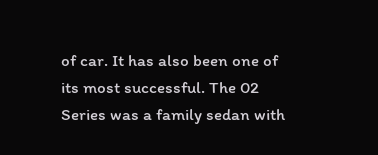of car. It has also been one of its most successful. The 02 Series was a family sedan with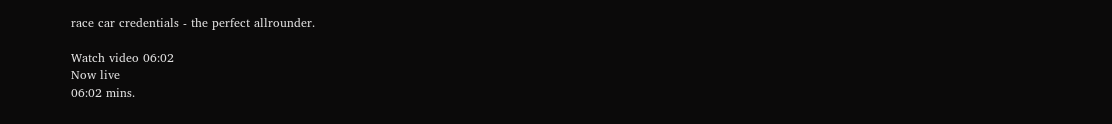race car credentials - the perfect allrounder.

Watch video 06:02
Now live
06:02 mins.